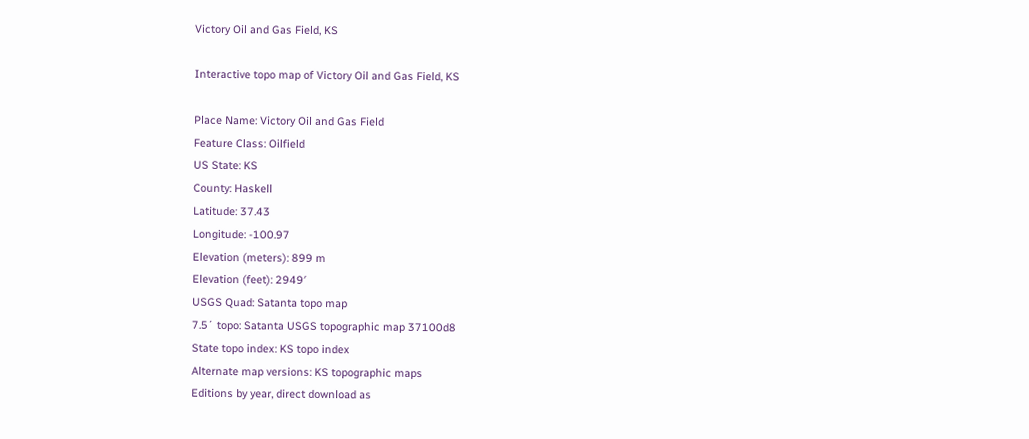Victory Oil and Gas Field, KS

Interactive topo map of Victory Oil and Gas Field, KS

Place Name: Victory Oil and Gas Field
Feature Class: Oilfield
US State: KS
County: Haskell
Latitude: 37.43
Longitude: -100.97
Elevation (meters): 899 m
Elevation (feet): 2949′
USGS Quad: Satanta topo map
7.5´ topo: Satanta USGS topographic map 37100d8
State topo index: KS topo index
Alternate map versions: KS topographic maps
Editions by year, direct download as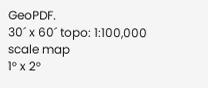GeoPDF.
30´ x 60´ topo: 1:100,000 scale map
1° x 2°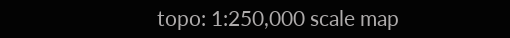topo: 1:250,000 scale map